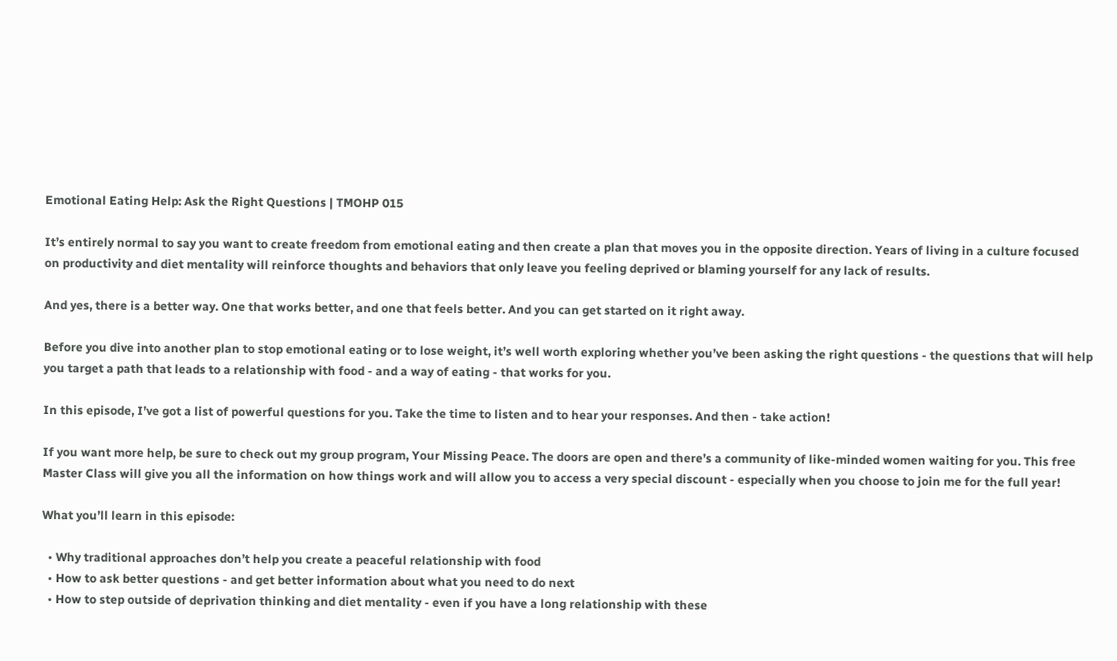Emotional Eating Help: Ask the Right Questions | TMOHP 015

It’s entirely normal to say you want to create freedom from emotional eating and then create a plan that moves you in the opposite direction. Years of living in a culture focused on productivity and diet mentality will reinforce thoughts and behaviors that only leave you feeling deprived or blaming yourself for any lack of results.

And yes, there is a better way. One that works better, and one that feels better. And you can get started on it right away.

Before you dive into another plan to stop emotional eating or to lose weight, it’s well worth exploring whether you’ve been asking the right questions - the questions that will help you target a path that leads to a relationship with food - and a way of eating - that works for you.

In this episode, I’ve got a list of powerful questions for you. Take the time to listen and to hear your responses. And then - take action!

If you want more help, be sure to check out my group program, Your Missing Peace. The doors are open and there’s a community of like-minded women waiting for you. This free Master Class will give you all the information on how things work and will allow you to access a very special discount - especially when you choose to join me for the full year!

What you’ll learn in this episode:

  • Why traditional approaches don’t help you create a peaceful relationship with food
  • How to ask better questions - and get better information about what you need to do next
  • How to step outside of deprivation thinking and diet mentality - even if you have a long relationship with these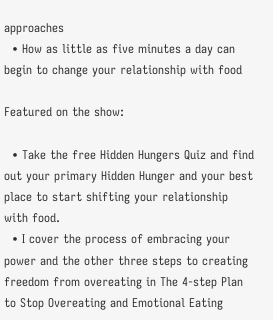approaches
  • How as little as five minutes a day can begin to change your relationship with food

Featured on the show:

  • Take the free Hidden Hungers Quiz and find out your primary Hidden Hunger and your best place to start shifting your relationship with food.
  • I cover the process of embracing your power and the other three steps to creating freedom from overeating in The 4-step Plan to Stop Overeating and Emotional Eating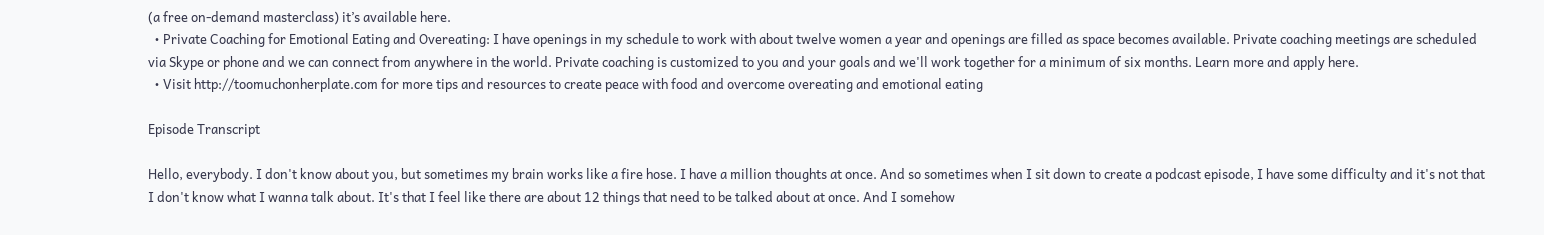(a free on-demand masterclass) it’s available here.
  • Private Coaching for Emotional Eating and Overeating: I have openings in my schedule to work with about twelve women a year and openings are filled as space becomes available. Private coaching meetings are scheduled via Skype or phone and we can connect from anywhere in the world. Private coaching is customized to you and your goals and we'll work together for a minimum of six months. Learn more and apply here.
  • Visit http://toomuchonherplate.com for more tips and resources to create peace with food and overcome overeating and emotional eating

Episode Transcript

Hello, everybody. I don't know about you, but sometimes my brain works like a fire hose. I have a million thoughts at once. And so sometimes when I sit down to create a podcast episode, I have some difficulty and it's not that I don't know what I wanna talk about. It's that I feel like there are about 12 things that need to be talked about at once. And I somehow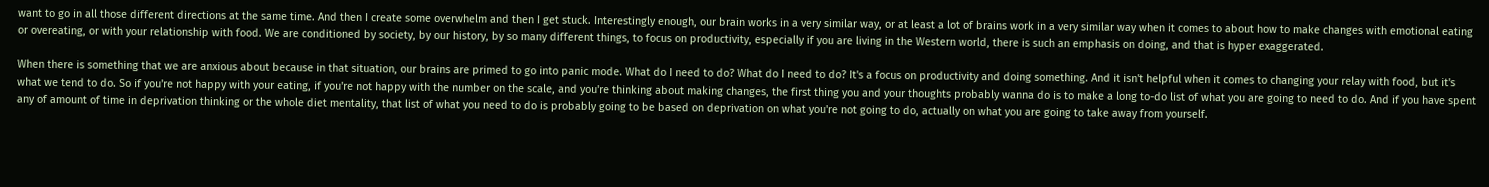want to go in all those different directions at the same time. And then I create some overwhelm and then I get stuck. Interestingly enough, our brain works in a very similar way, or at least a lot of brains work in a very similar way when it comes to about how to make changes with emotional eating or overeating, or with your relationship with food. We are conditioned by society, by our history, by so many different things, to focus on productivity, especially if you are living in the Western world, there is such an emphasis on doing, and that is hyper exaggerated.

When there is something that we are anxious about because in that situation, our brains are primed to go into panic mode. What do I need to do? What do I need to do? It's a focus on productivity and doing something. And it isn't helpful when it comes to changing your relay with food, but it's what we tend to do. So if you're not happy with your eating, if you're not happy with the number on the scale, and you're thinking about making changes, the first thing you and your thoughts probably wanna do is to make a long to-do list of what you are going to need to do. And if you have spent any of amount of time in deprivation thinking or the whole diet mentality, that list of what you need to do is probably going to be based on deprivation on what you're not going to do, actually on what you are going to take away from yourself.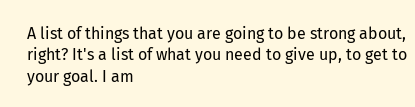A list of things that you are going to be strong about, right? It's a list of what you need to give up, to get to your goal. I am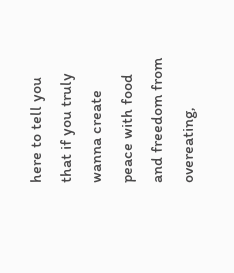here to tell you that if you truly wanna create peace with food and freedom from overeating,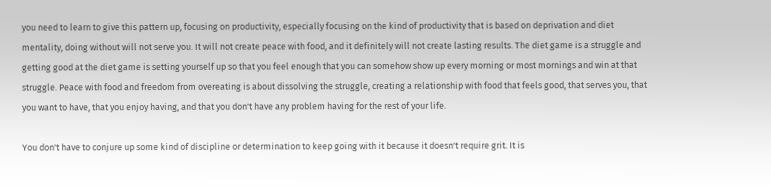you need to learn to give this pattern up, focusing on productivity, especially focusing on the kind of productivity that is based on deprivation and diet mentality, doing without will not serve you. It will not create peace with food, and it definitely will not create lasting results. The diet game is a struggle and getting good at the diet game is setting yourself up so that you feel enough that you can somehow show up every morning or most mornings and win at that struggle. Peace with food and freedom from overeating is about dissolving the struggle, creating a relationship with food that feels good, that serves you, that you want to have, that you enjoy having, and that you don't have any problem having for the rest of your life.

You don't have to conjure up some kind of discipline or determination to keep going with it because it doesn't require grit. It is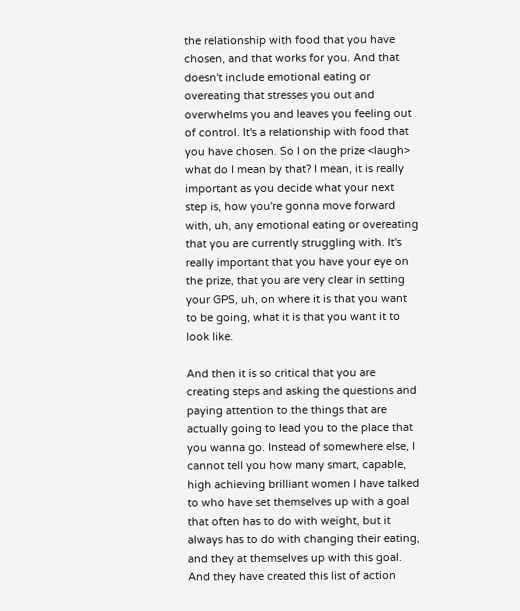the relationship with food that you have chosen, and that works for you. And that doesn't include emotional eating or overeating that stresses you out and overwhelms you and leaves you feeling out of control. It's a relationship with food that you have chosen. So I on the prize <laugh> what do I mean by that? I mean, it is really important as you decide what your next step is, how you're gonna move forward with, uh, any emotional eating or overeating that you are currently struggling with. It's really important that you have your eye on the prize, that you are very clear in setting your GPS, uh, on where it is that you want to be going, what it is that you want it to look like.

And then it is so critical that you are creating steps and asking the questions and paying attention to the things that are actually going to lead you to the place that you wanna go. Instead of somewhere else, I cannot tell you how many smart, capable, high achieving brilliant women I have talked to who have set themselves up with a goal that often has to do with weight, but it always has to do with changing their eating, and they at themselves up with this goal. And they have created this list of action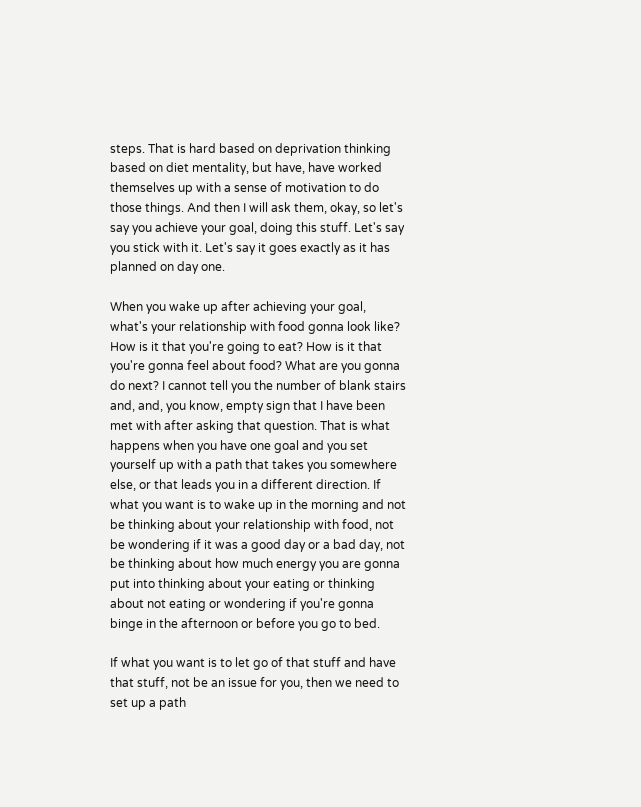steps. That is hard based on deprivation thinking based on diet mentality, but have, have worked themselves up with a sense of motivation to do those things. And then I will ask them, okay, so let's say you achieve your goal, doing this stuff. Let's say you stick with it. Let's say it goes exactly as it has planned on day one.

When you wake up after achieving your goal, what's your relationship with food gonna look like? How is it that you're going to eat? How is it that you're gonna feel about food? What are you gonna do next? I cannot tell you the number of blank stairs and, and, you know, empty sign that I have been met with after asking that question. That is what happens when you have one goal and you set yourself up with a path that takes you somewhere else, or that leads you in a different direction. If what you want is to wake up in the morning and not be thinking about your relationship with food, not be wondering if it was a good day or a bad day, not be thinking about how much energy you are gonna put into thinking about your eating or thinking about not eating or wondering if you're gonna binge in the afternoon or before you go to bed.

If what you want is to let go of that stuff and have that stuff, not be an issue for you, then we need to set up a path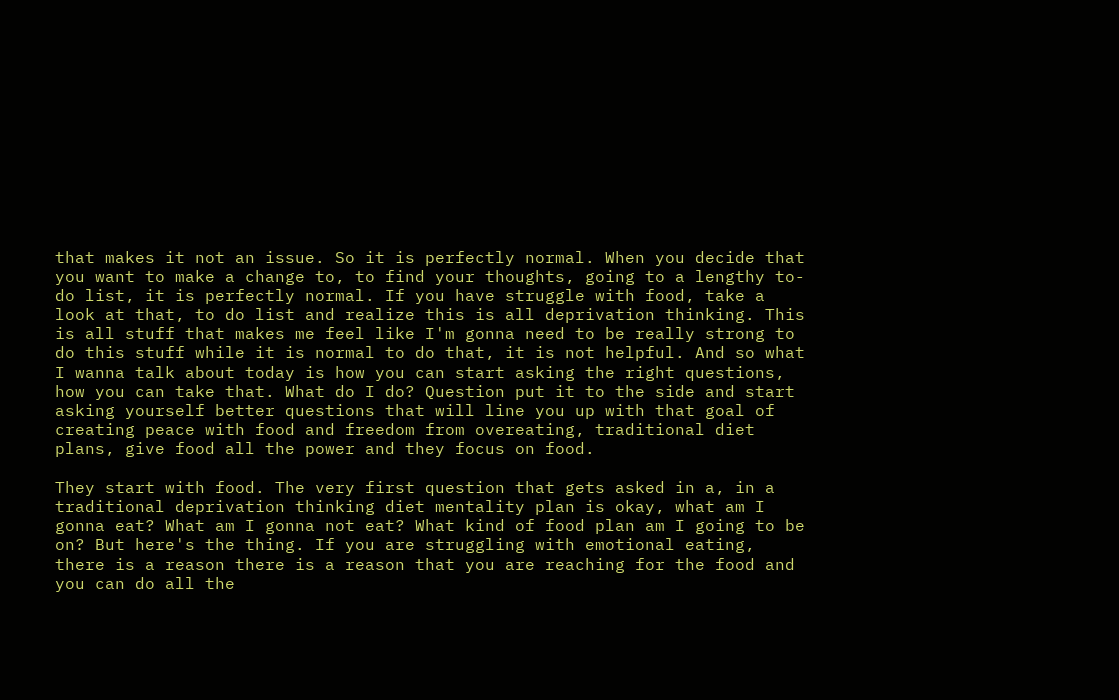that makes it not an issue. So it is perfectly normal. When you decide that you want to make a change to, to find your thoughts, going to a lengthy to-do list, it is perfectly normal. If you have struggle with food, take a look at that, to do list and realize this is all deprivation thinking. This is all stuff that makes me feel like I'm gonna need to be really strong to do this stuff while it is normal to do that, it is not helpful. And so what I wanna talk about today is how you can start asking the right questions, how you can take that. What do I do? Question put it to the side and start asking yourself better questions that will line you up with that goal of creating peace with food and freedom from overeating, traditional diet plans, give food all the power and they focus on food.

They start with food. The very first question that gets asked in a, in a traditional deprivation thinking diet mentality plan is okay, what am I gonna eat? What am I gonna not eat? What kind of food plan am I going to be on? But here's the thing. If you are struggling with emotional eating, there is a reason there is a reason that you are reaching for the food and you can do all the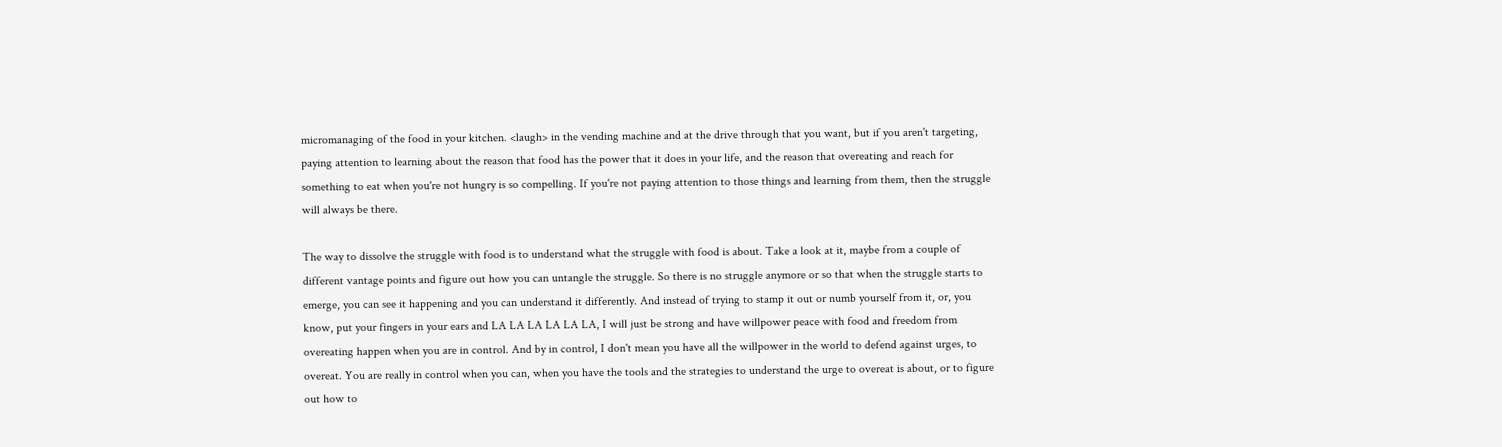micromanaging of the food in your kitchen. <laugh> in the vending machine and at the drive through that you want, but if you aren't targeting, paying attention to learning about the reason that food has the power that it does in your life, and the reason that overeating and reach for something to eat when you're not hungry is so compelling. If you're not paying attention to those things and learning from them, then the struggle will always be there.

The way to dissolve the struggle with food is to understand what the struggle with food is about. Take a look at it, maybe from a couple of different vantage points and figure out how you can untangle the struggle. So there is no struggle anymore or so that when the struggle starts to emerge, you can see it happening and you can understand it differently. And instead of trying to stamp it out or numb yourself from it, or, you know, put your fingers in your ears and LA LA LA LA LA LA, I will just be strong and have willpower peace with food and freedom from overeating happen when you are in control. And by in control, I don't mean you have all the willpower in the world to defend against urges, to overeat. You are really in control when you can, when you have the tools and the strategies to understand the urge to overeat is about, or to figure out how to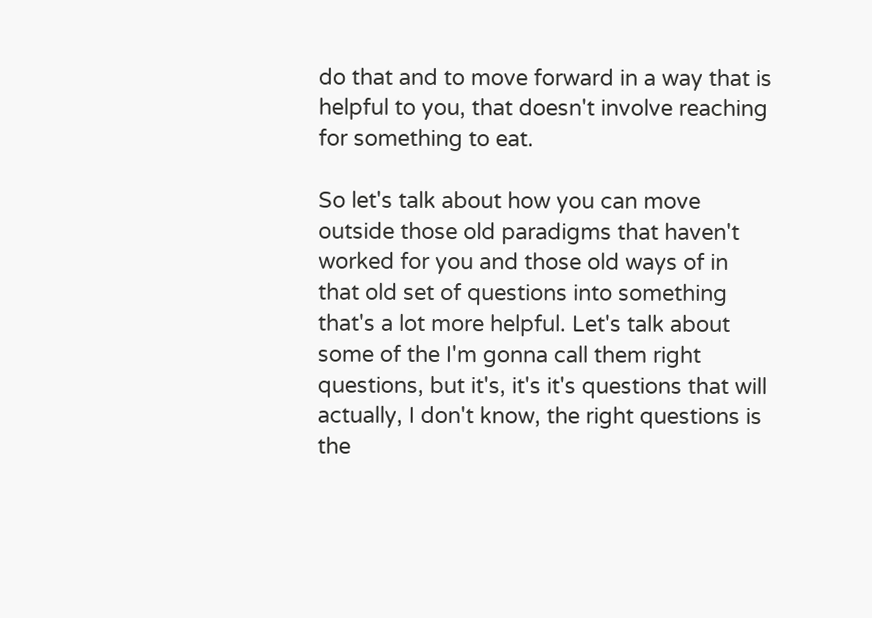do that and to move forward in a way that is helpful to you, that doesn't involve reaching for something to eat.

So let's talk about how you can move outside those old paradigms that haven't worked for you and those old ways of in that old set of questions into something that's a lot more helpful. Let's talk about some of the I'm gonna call them right questions, but it's, it's it's questions that will actually, I don't know, the right questions is the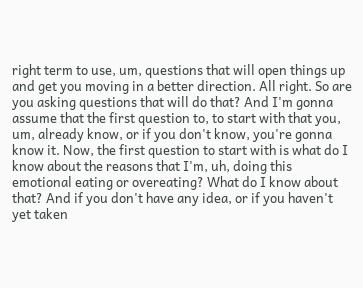right term to use, um, questions that will open things up and get you moving in a better direction. All right. So are you asking questions that will do that? And I'm gonna assume that the first question to, to start with that you, um, already know, or if you don't know, you're gonna know it. Now, the first question to start with is what do I know about the reasons that I'm, uh, doing this emotional eating or overeating? What do I know about that? And if you don't have any idea, or if you haven't yet taken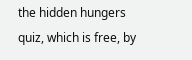the hidden hungers quiz, which is free, by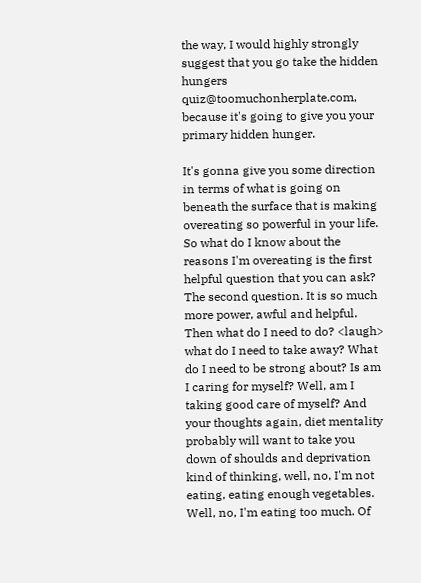the way, I would highly strongly suggest that you go take the hidden hungers quiz@toomuchonherplate.com, because it's going to give you your primary hidden hunger.

It's gonna give you some direction in terms of what is going on beneath the surface that is making overeating so powerful in your life. So what do I know about the reasons I'm overeating is the first helpful question that you can ask? The second question. It is so much more power, awful and helpful. Then what do I need to do? <laugh> what do I need to take away? What do I need to be strong about? Is am I caring for myself? Well, am I taking good care of myself? And your thoughts again, diet mentality probably will want to take you down of shoulds and deprivation kind of thinking, well, no, I'm not eating, eating enough vegetables. Well, no, I'm eating too much. Of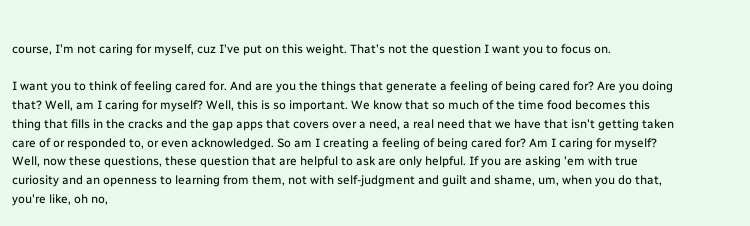course, I'm not caring for myself, cuz I've put on this weight. That's not the question I want you to focus on.

I want you to think of feeling cared for. And are you the things that generate a feeling of being cared for? Are you doing that? Well, am I caring for myself? Well, this is so important. We know that so much of the time food becomes this thing that fills in the cracks and the gap apps that covers over a need, a real need that we have that isn't getting taken care of or responded to, or even acknowledged. So am I creating a feeling of being cared for? Am I caring for myself? Well, now these questions, these question that are helpful to ask are only helpful. If you are asking 'em with true curiosity and an openness to learning from them, not with self-judgment and guilt and shame, um, when you do that, you're like, oh no,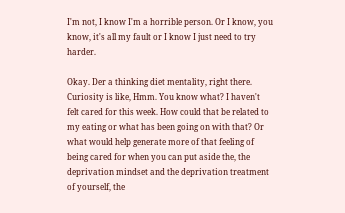I'm not, I know I'm a horrible person. Or I know, you know, it's all my fault or I know I just need to try harder.

Okay. Der a thinking diet mentality, right there. Curiosity is like, Hmm. You know what? I haven't felt cared for this week. How could that be related to my eating or what has been going on with that? Or what would help generate more of that feeling of being cared for when you can put aside the, the deprivation mindset and the deprivation treatment of yourself, the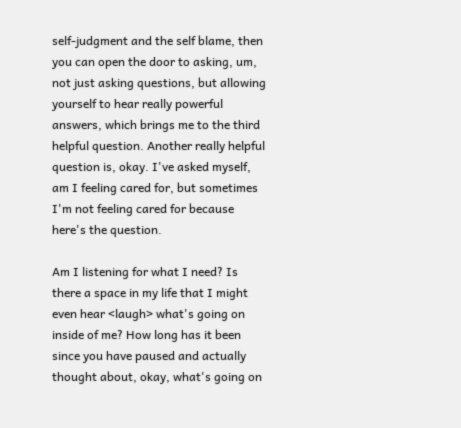self-judgment and the self blame, then you can open the door to asking, um, not just asking questions, but allowing yourself to hear really powerful answers, which brings me to the third helpful question. Another really helpful question is, okay. I've asked myself, am I feeling cared for, but sometimes I'm not feeling cared for because here's the question.

Am I listening for what I need? Is there a space in my life that I might even hear <laugh> what's going on inside of me? How long has it been since you have paused and actually thought about, okay, what's going on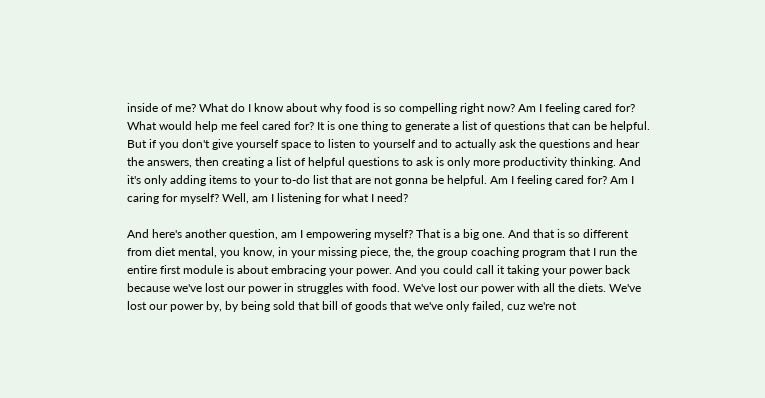inside of me? What do I know about why food is so compelling right now? Am I feeling cared for? What would help me feel cared for? It is one thing to generate a list of questions that can be helpful. But if you don't give yourself space to listen to yourself and to actually ask the questions and hear the answers, then creating a list of helpful questions to ask is only more productivity thinking. And it's only adding items to your to-do list that are not gonna be helpful. Am I feeling cared for? Am I caring for myself? Well, am I listening for what I need?

And here's another question, am I empowering myself? That is a big one. And that is so different from diet mental, you know, in your missing piece, the, the group coaching program that I run the entire first module is about embracing your power. And you could call it taking your power back because we've lost our power in struggles with food. We've lost our power with all the diets. We've lost our power by, by being sold that bill of goods that we've only failed, cuz we're not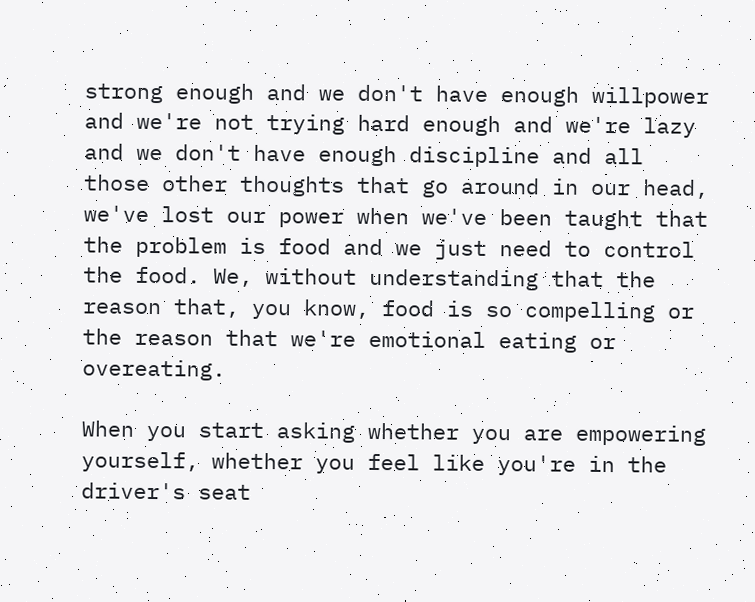strong enough and we don't have enough willpower and we're not trying hard enough and we're lazy and we don't have enough discipline and all those other thoughts that go around in our head, we've lost our power when we've been taught that the problem is food and we just need to control the food. We, without understanding that the reason that, you know, food is so compelling or the reason that we're emotional eating or overeating.

When you start asking whether you are empowering yourself, whether you feel like you're in the driver's seat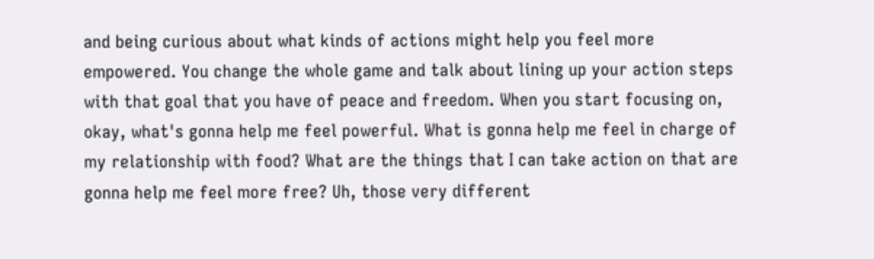and being curious about what kinds of actions might help you feel more empowered. You change the whole game and talk about lining up your action steps with that goal that you have of peace and freedom. When you start focusing on, okay, what's gonna help me feel powerful. What is gonna help me feel in charge of my relationship with food? What are the things that I can take action on that are gonna help me feel more free? Uh, those very different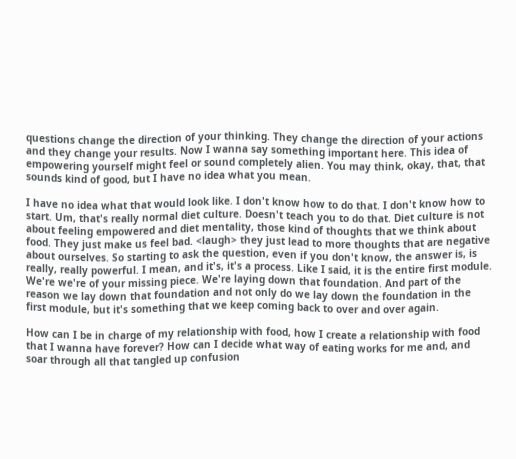questions change the direction of your thinking. They change the direction of your actions and they change your results. Now I wanna say something important here. This idea of empowering yourself might feel or sound completely alien. You may think, okay, that, that sounds kind of good, but I have no idea what you mean.

I have no idea what that would look like. I don't know how to do that. I don't know how to start. Um, that's really normal diet culture. Doesn't teach you to do that. Diet culture is not about feeling empowered and diet mentality, those kind of thoughts that we think about food. They just make us feel bad. <laugh> they just lead to more thoughts that are negative about ourselves. So starting to ask the question, even if you don't know, the answer is, is really, really powerful. I mean, and it's, it's a process. Like I said, it is the entire first module. We're we're of your missing piece. We're laying down that foundation. And part of the reason we lay down that foundation and not only do we lay down the foundation in the first module, but it's something that we keep coming back to over and over again.

How can I be in charge of my relationship with food, how I create a relationship with food that I wanna have forever? How can I decide what way of eating works for me and, and soar through all that tangled up confusion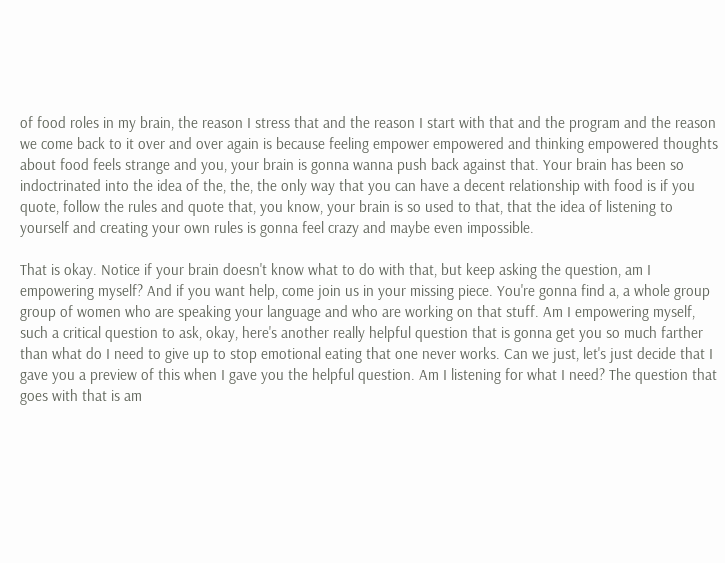of food roles in my brain, the reason I stress that and the reason I start with that and the program and the reason we come back to it over and over again is because feeling empower empowered and thinking empowered thoughts about food feels strange and you, your brain is gonna wanna push back against that. Your brain has been so indoctrinated into the idea of the, the, the only way that you can have a decent relationship with food is if you quote, follow the rules and quote that, you know, your brain is so used to that, that the idea of listening to yourself and creating your own rules is gonna feel crazy and maybe even impossible.

That is okay. Notice if your brain doesn't know what to do with that, but keep asking the question, am I empowering myself? And if you want help, come join us in your missing piece. You're gonna find a, a whole group group of women who are speaking your language and who are working on that stuff. Am I empowering myself, such a critical question to ask, okay, here's another really helpful question that is gonna get you so much farther than what do I need to give up to stop emotional eating that one never works. Can we just, let's just decide that I gave you a preview of this when I gave you the helpful question. Am I listening for what I need? The question that goes with that is am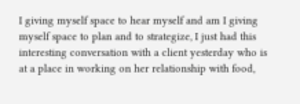I giving myself space to hear myself and am I giving myself space to plan and to strategize, I just had this interesting conversation with a client yesterday who is at a place in working on her relationship with food,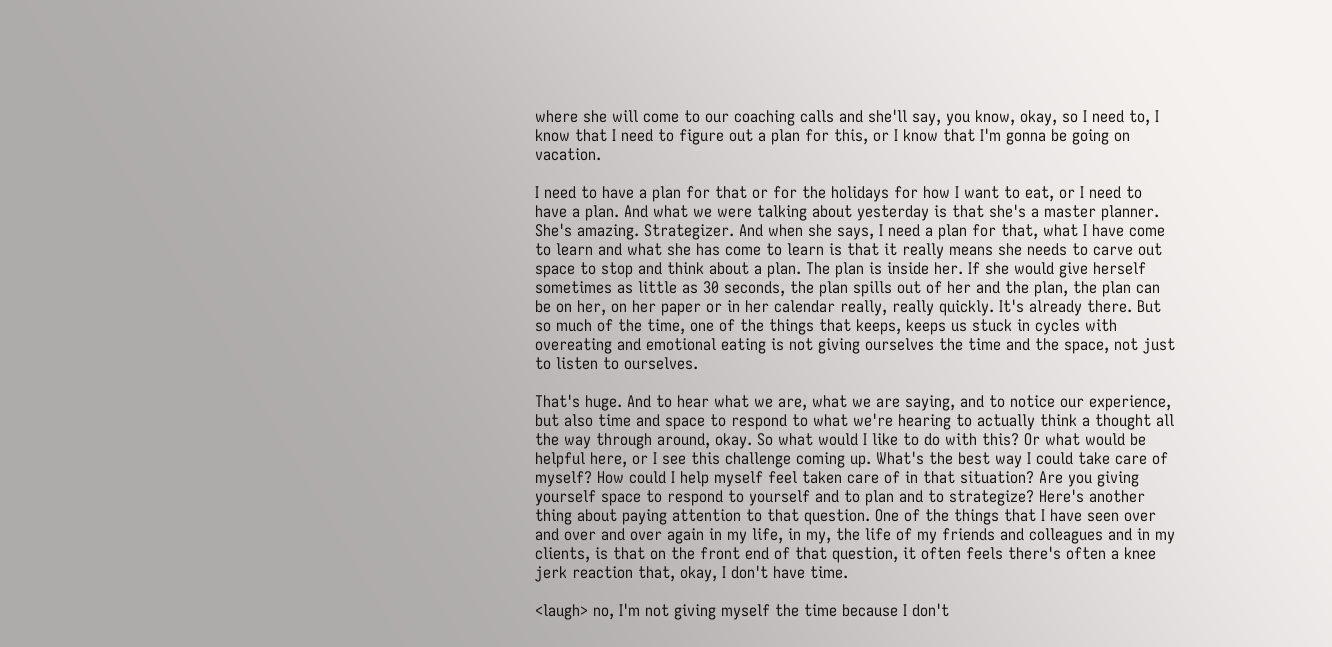where she will come to our coaching calls and she'll say, you know, okay, so I need to, I know that I need to figure out a plan for this, or I know that I'm gonna be going on vacation.

I need to have a plan for that or for the holidays for how I want to eat, or I need to have a plan. And what we were talking about yesterday is that she's a master planner. She's amazing. Strategizer. And when she says, I need a plan for that, what I have come to learn and what she has come to learn is that it really means she needs to carve out space to stop and think about a plan. The plan is inside her. If she would give herself sometimes as little as 30 seconds, the plan spills out of her and the plan, the plan can be on her, on her paper or in her calendar really, really quickly. It's already there. But so much of the time, one of the things that keeps, keeps us stuck in cycles with overeating and emotional eating is not giving ourselves the time and the space, not just to listen to ourselves.

That's huge. And to hear what we are, what we are saying, and to notice our experience, but also time and space to respond to what we're hearing to actually think a thought all the way through around, okay. So what would I like to do with this? Or what would be helpful here, or I see this challenge coming up. What's the best way I could take care of myself? How could I help myself feel taken care of in that situation? Are you giving yourself space to respond to yourself and to plan and to strategize? Here's another thing about paying attention to that question. One of the things that I have seen over and over and over again in my life, in my, the life of my friends and colleagues and in my clients, is that on the front end of that question, it often feels there's often a knee jerk reaction that, okay, I don't have time.

<laugh> no, I'm not giving myself the time because I don't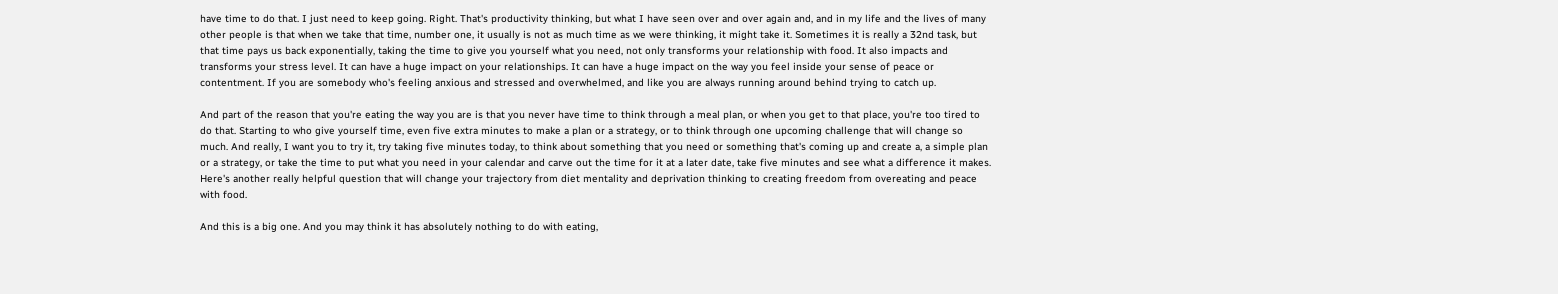have time to do that. I just need to keep going. Right. That's productivity thinking, but what I have seen over and over again and, and in my life and the lives of many other people is that when we take that time, number one, it usually is not as much time as we were thinking, it might take it. Sometimes it is really a 32nd task, but that time pays us back exponentially, taking the time to give you yourself what you need, not only transforms your relationship with food. It also impacts and transforms your stress level. It can have a huge impact on your relationships. It can have a huge impact on the way you feel inside your sense of peace or contentment. If you are somebody who's feeling anxious and stressed and overwhelmed, and like you are always running around behind trying to catch up.

And part of the reason that you're eating the way you are is that you never have time to think through a meal plan, or when you get to that place, you're too tired to do that. Starting to who give yourself time, even five extra minutes to make a plan or a strategy, or to think through one upcoming challenge that will change so much. And really, I want you to try it, try taking five minutes today, to think about something that you need or something that's coming up and create a, a simple plan or a strategy, or take the time to put what you need in your calendar and carve out the time for it at a later date, take five minutes and see what a difference it makes. Here's another really helpful question that will change your trajectory from diet mentality and deprivation thinking to creating freedom from overeating and peace with food.

And this is a big one. And you may think it has absolutely nothing to do with eating,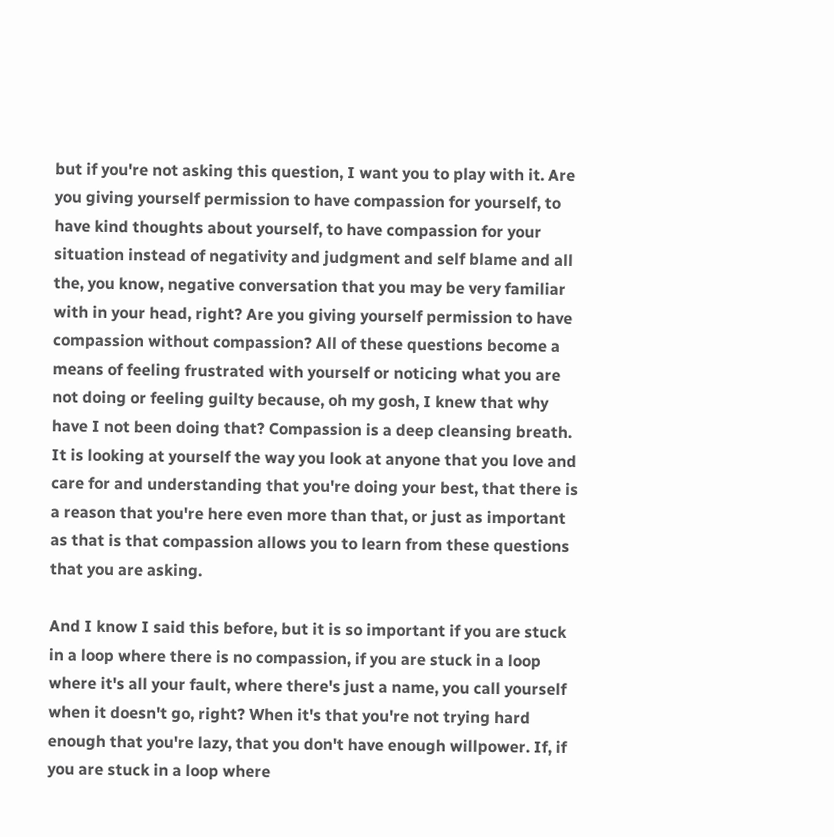but if you're not asking this question, I want you to play with it. Are you giving yourself permission to have compassion for yourself, to have kind thoughts about yourself, to have compassion for your situation instead of negativity and judgment and self blame and all the, you know, negative conversation that you may be very familiar with in your head, right? Are you giving yourself permission to have compassion without compassion? All of these questions become a means of feeling frustrated with yourself or noticing what you are not doing or feeling guilty because, oh my gosh, I knew that why have I not been doing that? Compassion is a deep cleansing breath. It is looking at yourself the way you look at anyone that you love and care for and understanding that you're doing your best, that there is a reason that you're here even more than that, or just as important as that is that compassion allows you to learn from these questions that you are asking.

And I know I said this before, but it is so important if you are stuck in a loop where there is no compassion, if you are stuck in a loop where it's all your fault, where there's just a name, you call yourself when it doesn't go, right? When it's that you're not trying hard enough that you're lazy, that you don't have enough willpower. If, if you are stuck in a loop where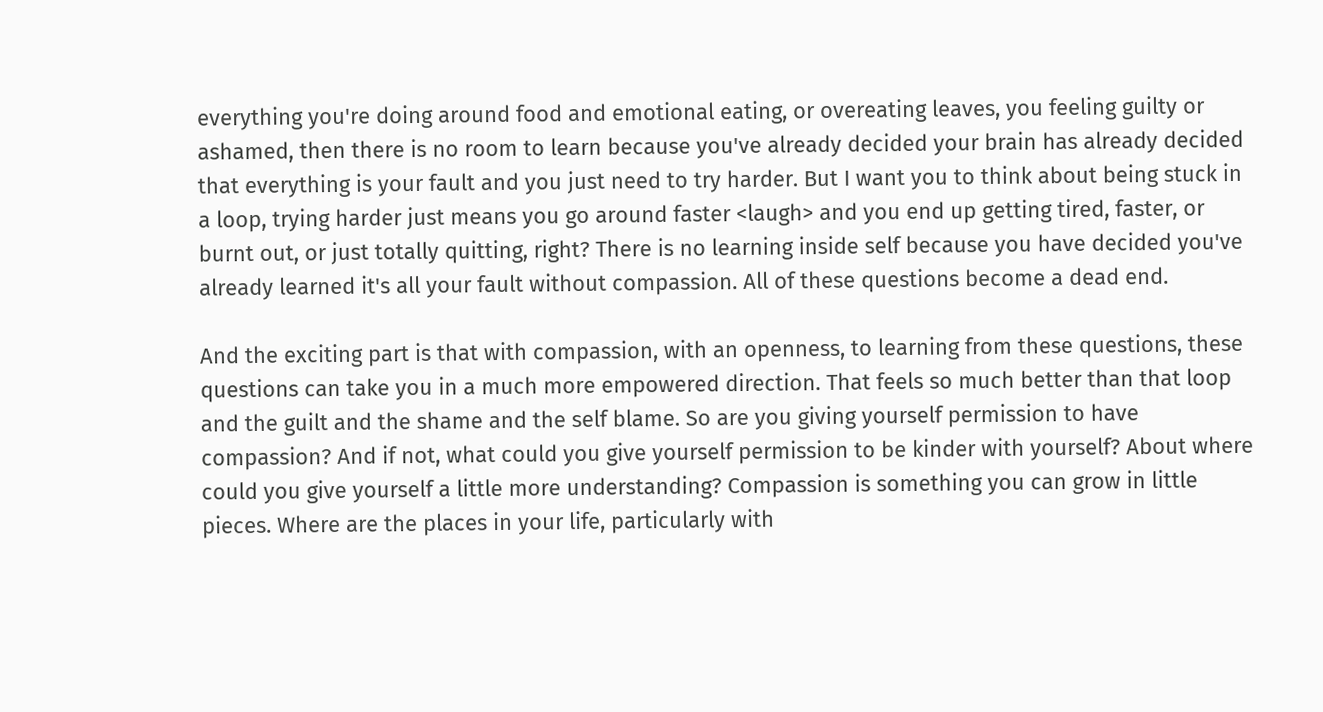everything you're doing around food and emotional eating, or overeating leaves, you feeling guilty or ashamed, then there is no room to learn because you've already decided your brain has already decided that everything is your fault and you just need to try harder. But I want you to think about being stuck in a loop, trying harder just means you go around faster <laugh> and you end up getting tired, faster, or burnt out, or just totally quitting, right? There is no learning inside self because you have decided you've already learned it's all your fault without compassion. All of these questions become a dead end.

And the exciting part is that with compassion, with an openness, to learning from these questions, these questions can take you in a much more empowered direction. That feels so much better than that loop and the guilt and the shame and the self blame. So are you giving yourself permission to have compassion? And if not, what could you give yourself permission to be kinder with yourself? About where could you give yourself a little more understanding? Compassion is something you can grow in little pieces. Where are the places in your life, particularly with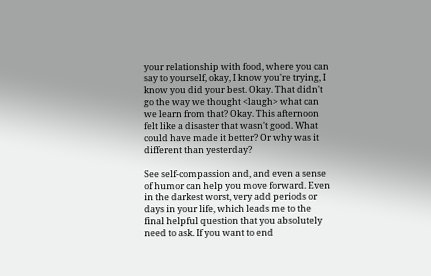your relationship with food, where you can say to yourself, okay, I know you're trying, I know you did your best. Okay. That didn't go the way we thought <laugh> what can we learn from that? Okay. This afternoon felt like a disaster that wasn't good. What could have made it better? Or why was it different than yesterday?

See self-compassion and, and even a sense of humor can help you move forward. Even in the darkest worst, very add periods or days in your life, which leads me to the final helpful question that you absolutely need to ask. If you want to end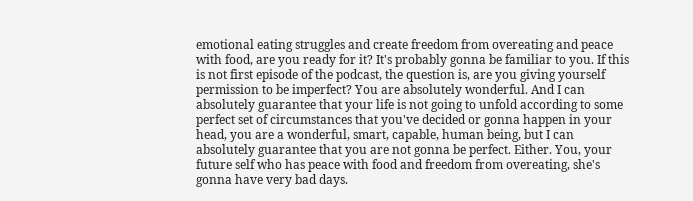emotional eating struggles and create freedom from overeating and peace with food, are you ready for it? It's probably gonna be familiar to you. If this is not first episode of the podcast, the question is, are you giving yourself permission to be imperfect? You are absolutely wonderful. And I can absolutely guarantee that your life is not going to unfold according to some perfect set of circumstances that you've decided or gonna happen in your head, you are a wonderful, smart, capable, human being, but I can absolutely guarantee that you are not gonna be perfect. Either. You, your future self who has peace with food and freedom from overeating, she's gonna have very bad days.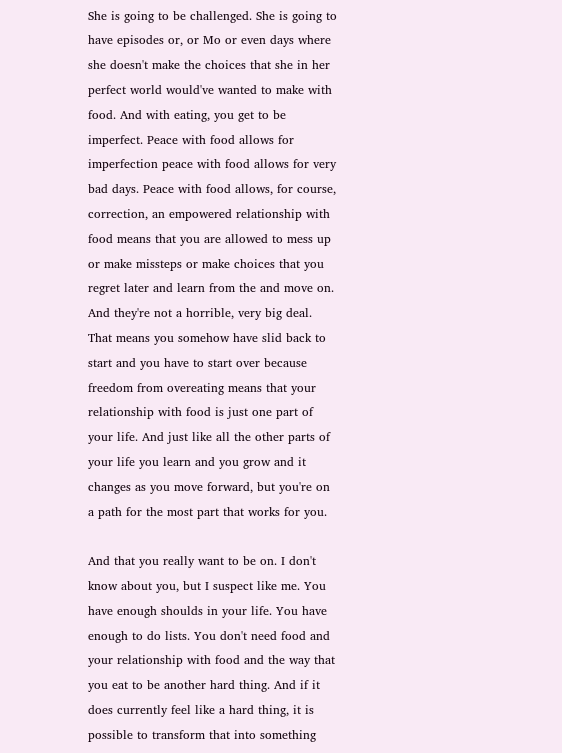She is going to be challenged. She is going to have episodes or, or Mo or even days where she doesn't make the choices that she in her perfect world would've wanted to make with food. And with eating, you get to be imperfect. Peace with food allows for imperfection peace with food allows for very bad days. Peace with food allows, for course, correction, an empowered relationship with food means that you are allowed to mess up or make missteps or make choices that you regret later and learn from the and move on. And they're not a horrible, very big deal. That means you somehow have slid back to start and you have to start over because freedom from overeating means that your relationship with food is just one part of your life. And just like all the other parts of your life you learn and you grow and it changes as you move forward, but you're on a path for the most part that works for you.

And that you really want to be on. I don't know about you, but I suspect like me. You have enough shoulds in your life. You have enough to do lists. You don't need food and your relationship with food and the way that you eat to be another hard thing. And if it does currently feel like a hard thing, it is possible to transform that into something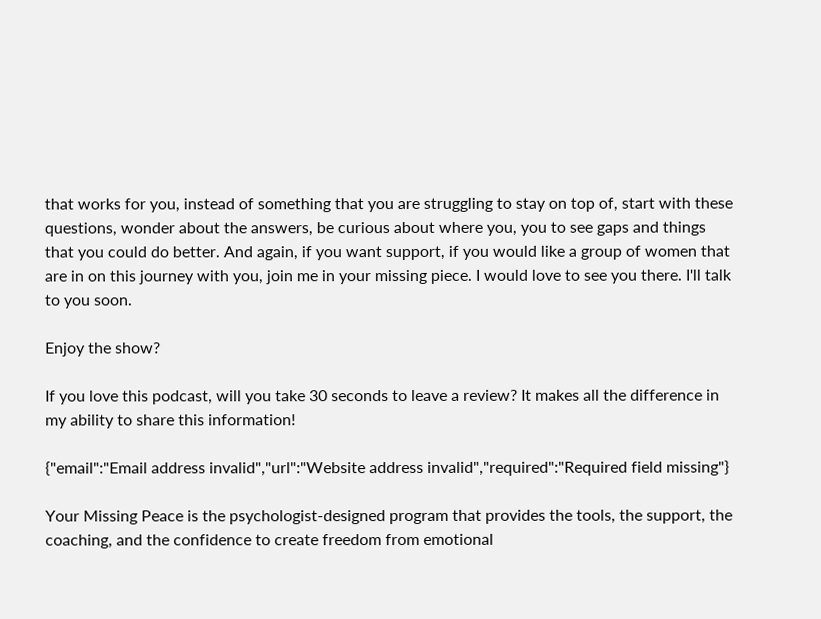that works for you, instead of something that you are struggling to stay on top of, start with these questions, wonder about the answers, be curious about where you, you to see gaps and things that you could do better. And again, if you want support, if you would like a group of women that are in on this journey with you, join me in your missing piece. I would love to see you there. I'll talk to you soon.

Enjoy the show?

If you love this podcast, will you take 30 seconds to leave a review? It makes all the difference in my ability to share this information!

{"email":"Email address invalid","url":"Website address invalid","required":"Required field missing"}

Your Missing Peace is the psychologist-designed program that provides the tools, the support, the coaching, and the confidence to create freedom from emotional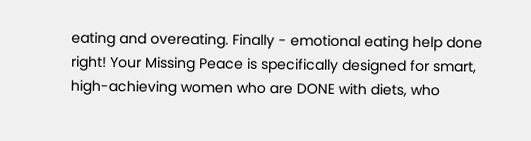eating and overeating. Finally - emotional eating help done right! Your Missing Peace is specifically designed for smart, high-achieving women who are DONE with diets, who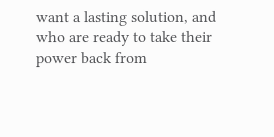want a lasting solution, and who are ready to take their power back from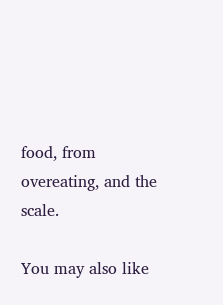food, from overeating, and the scale.

You may also like